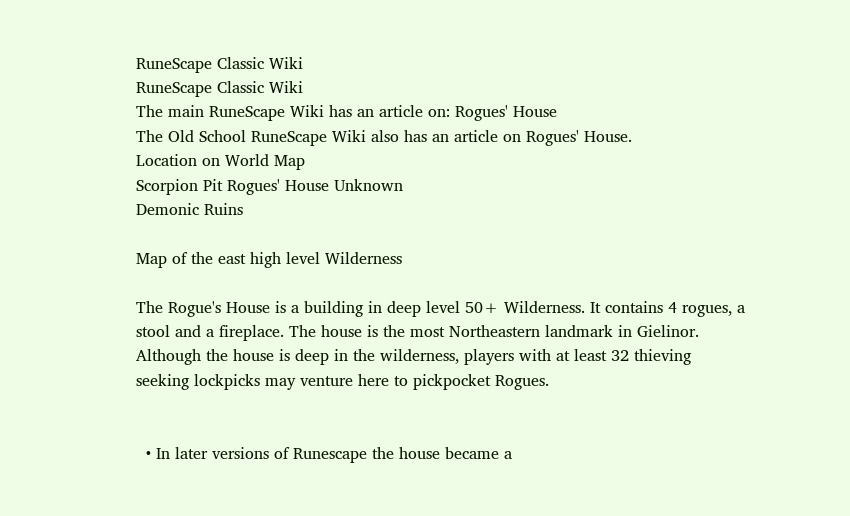RuneScape Classic Wiki
RuneScape Classic Wiki
The main RuneScape Wiki has an article on: Rogues' House
The Old School RuneScape Wiki also has an article on Rogues' House.
Location on World Map
Scorpion Pit Rogues' House Unknown
Demonic Ruins

Map of the east high level Wilderness

The Rogue's House is a building in deep level 50+ Wilderness. It contains 4 rogues, a stool and a fireplace. The house is the most Northeastern landmark in Gielinor. Although the house is deep in the wilderness, players with at least 32 thieving seeking lockpicks may venture here to pickpocket Rogues.


  • In later versions of Runescape the house became a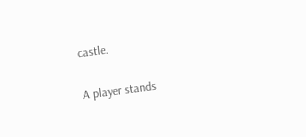castle.

A player stands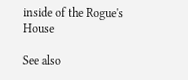inside of the Rogue's House

See also